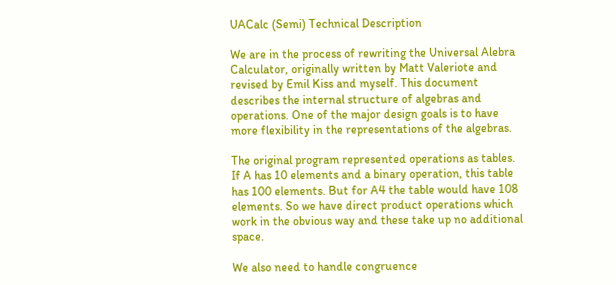UACalc (Semi) Technical Description

We are in the process of rewriting the Universal Alebra Calculator, originally written by Matt Valeriote and revised by Emil Kiss and myself. This document describes the internal structure of algebras and operations. One of the major design goals is to have more flexibility in the representations of the algebras.

The original program represented operations as tables. If A has 10 elements and a binary operation, this table has 100 elements. But for A4 the table would have 108 elements. So we have direct product operations which work in the obvious way and these take up no additional space.

We also need to handle congruence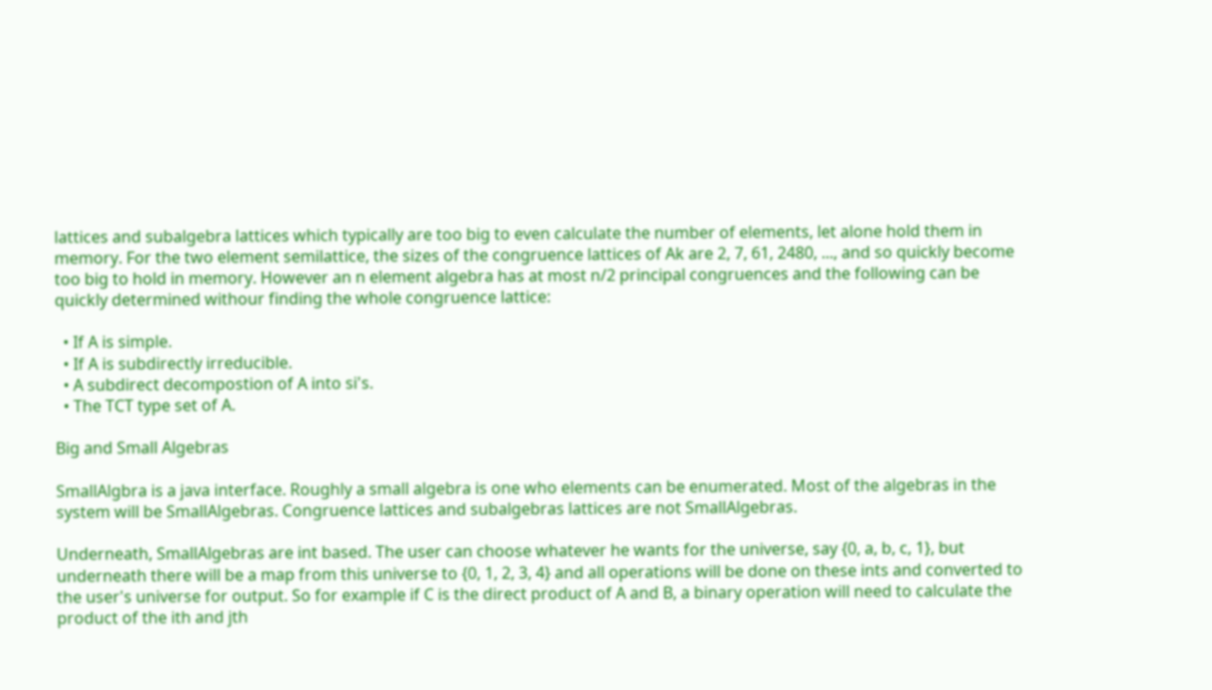lattices and subalgebra lattices which typically are too big to even calculate the number of elements, let alone hold them in memory. For the two element semilattice, the sizes of the congruence lattices of Ak are 2, 7, 61, 2480, ..., and so quickly become too big to hold in memory. However an n element algebra has at most n/2 principal congruences and the following can be quickly determined withour finding the whole congruence lattice:

  • If A is simple.
  • If A is subdirectly irreducible.
  • A subdirect decompostion of A into si's.
  • The TCT type set of A.

Big and Small Algebras

SmallAlgbra is a java interface. Roughly a small algebra is one who elements can be enumerated. Most of the algebras in the system will be SmallAlgebras. Congruence lattices and subalgebras lattices are not SmallAlgebras.

Underneath, SmallAlgebras are int based. The user can choose whatever he wants for the universe, say {0, a, b, c, 1}, but underneath there will be a map from this universe to {0, 1, 2, 3, 4} and all operations will be done on these ints and converted to the user's universe for output. So for example if C is the direct product of A and B, a binary operation will need to calculate the product of the ith and jth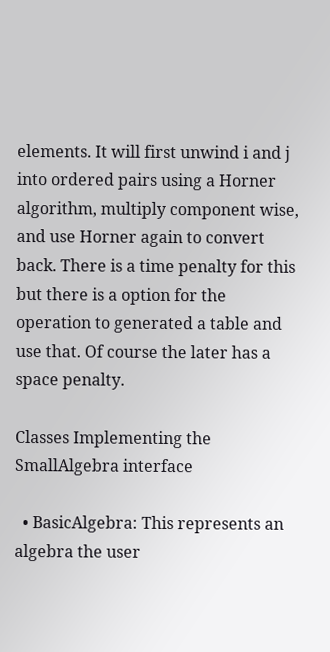elements. It will first unwind i and j into ordered pairs using a Horner algorithm, multiply component wise, and use Horner again to convert back. There is a time penalty for this but there is a option for the operation to generated a table and use that. Of course the later has a space penalty.

Classes Implementing the SmallAlgebra interface

  • BasicAlgebra: This represents an algebra the user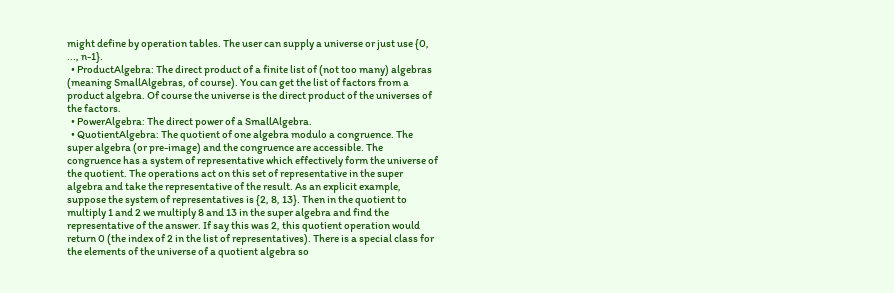might define by operation tables. The user can supply a universe or just use {0, ..., n-1}.
  • ProductAlgebra: The direct product of a finite list of (not too many) algebras (meaning SmallAlgebras, of course). You can get the list of factors from a product algebra. Of course the universe is the direct product of the universes of the factors.
  • PowerAlgebra: The direct power of a SmallAlgebra.
  • QuotientAlgebra: The quotient of one algebra modulo a congruence. The super algebra (or pre-image) and the congruence are accessible. The congruence has a system of representative which effectively form the universe of the quotient. The operations act on this set of representative in the super algebra and take the representative of the result. As an explicit example, suppose the system of representatives is {2, 8, 13}. Then in the quotient to multiply 1 and 2 we multiply 8 and 13 in the super algebra and find the representative of the answer. If say this was 2, this quotient operation would return 0 (the index of 2 in the list of representatives). There is a special class for the elements of the universe of a quotient algebra so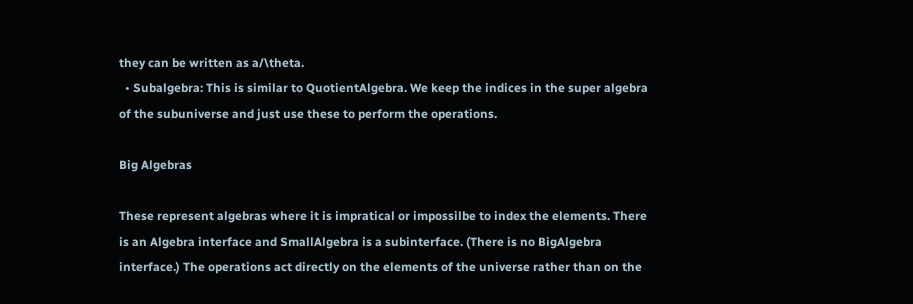they can be written as a/\theta.
  • Subalgebra: This is similar to QuotientAlgebra. We keep the indices in the super algebra of the subuniverse and just use these to perform the operations.

Big Algebras

These represent algebras where it is impratical or impossilbe to index the elements. There is an Algebra interface and SmallAlgebra is a subinterface. (There is no BigAlgebra interface.) The operations act directly on the elements of the universe rather than on the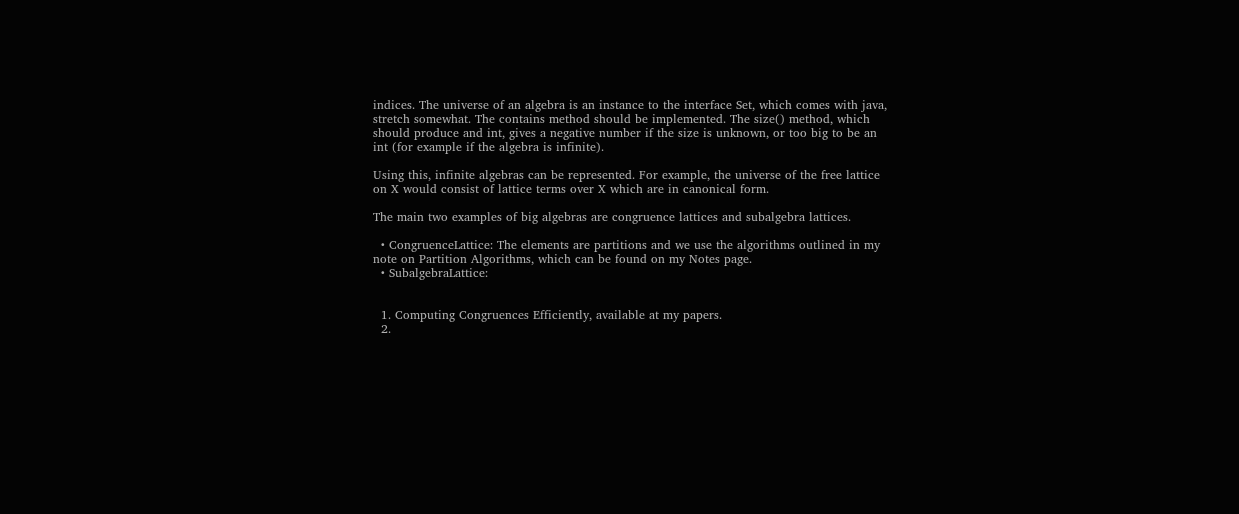indices. The universe of an algebra is an instance to the interface Set, which comes with java, stretch somewhat. The contains method should be implemented. The size() method, which should produce and int, gives a negative number if the size is unknown, or too big to be an int (for example if the algebra is infinite).

Using this, infinite algebras can be represented. For example, the universe of the free lattice on X would consist of lattice terms over X which are in canonical form.

The main two examples of big algebras are congruence lattices and subalgebra lattices.

  • CongruenceLattice: The elements are partitions and we use the algorithms outlined in my note on Partition Algorithms, which can be found on my Notes page.
  • SubalgebraLattice:


  1. Computing Congruences Efficiently, available at my papers.
  2.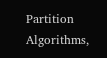Partition Algorithms,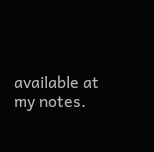available at my notes.